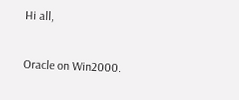Hi all,

Oracle on Win2000.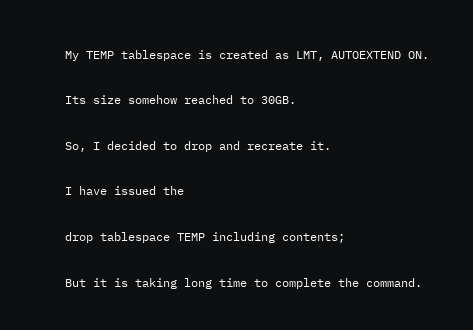My TEMP tablespace is created as LMT, AUTOEXTEND ON.

Its size somehow reached to 30GB.

So, I decided to drop and recreate it.

I have issued the

drop tablespace TEMP including contents;

But it is taking long time to complete the command.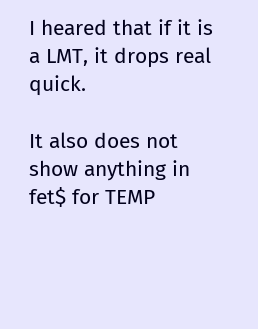I heared that if it is a LMT, it drops real quick.

It also does not show anything in fet$ for TEMP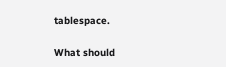tablespace.

What should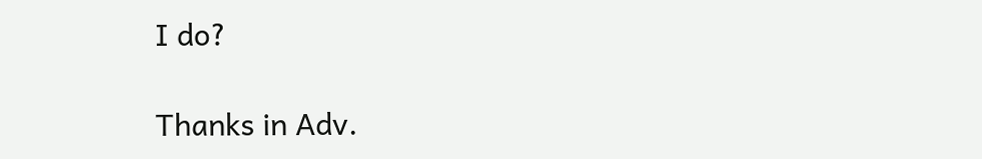I do?

Thanks in Adv.